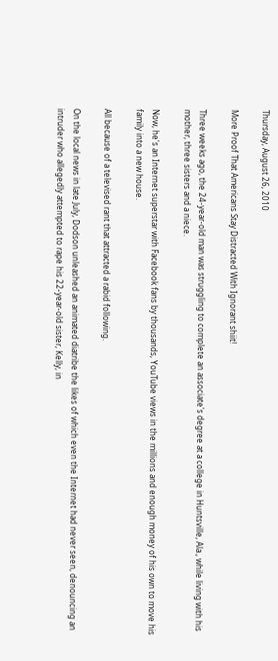Thursday, August 26, 2010

More Proof That Americans Stay Distracted With Ignorant shiit!

Three weeks ago, the 24-year-old man was struggling to complete an associate's degree at a college in Huntsville, Ala., while living with his mother, three sisters and a niece.

Now, he's an Internet superstar with Facebook fans by thousands, YouTube views in the millions and enough money of his own to move his family into a new house.

All because of a televised rant that attracted a rabid following.

On the local news in late July, Dodson unleashed an animated diatribe the likes of which even the Internet had never seen, denouncing an intruder who allegedly attempted to rape his 22-year-old sister, Kelly, in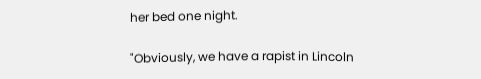her bed one night.

"Obviously, we have a rapist in Lincoln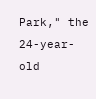Park," the 24-year-old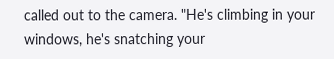called out to the camera. "He's climbing in your windows, he's snatching your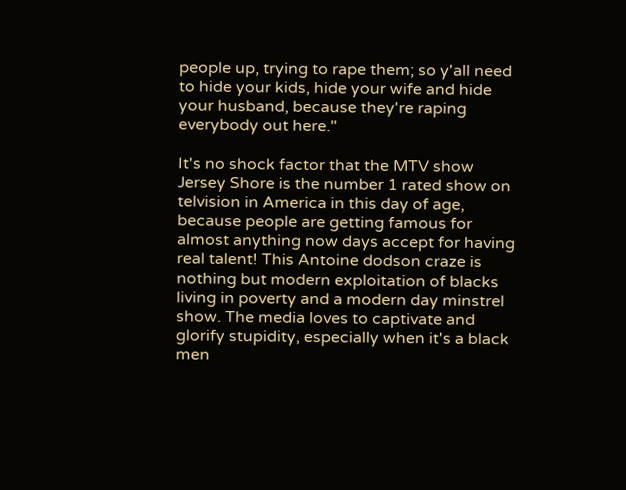people up, trying to rape them; so y'all need to hide your kids, hide your wife and hide your husband, because they're raping everybody out here."

It's no shock factor that the MTV show Jersey Shore is the number 1 rated show on telvision in America in this day of age, because people are getting famous for almost anything now days accept for having real talent! This Antoine dodson craze is nothing but modern exploitation of blacks living in poverty and a modern day minstrel show. The media loves to captivate and glorify stupidity, especially when it's a black men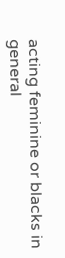acting feminine or blacks in general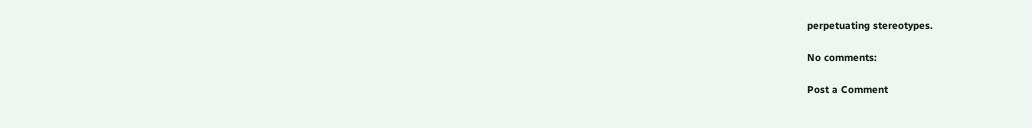perpetuating stereotypes.

No comments:

Post a Comment